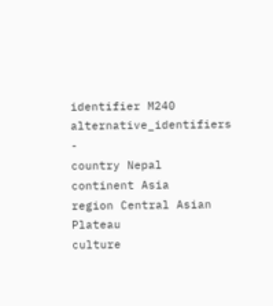identifier M240
alternative_identifiers -
country Nepal
continent Asia
region Central Asian Plateau
culture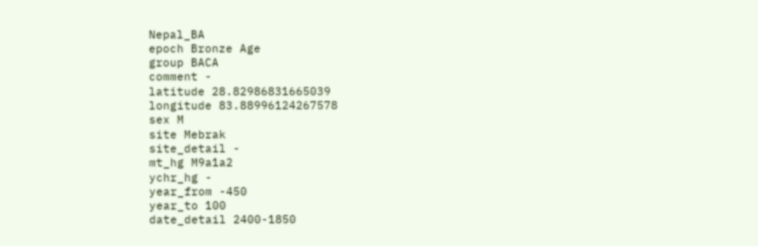Nepal_BA
epoch Bronze Age
group BACA
comment -
latitude 28.82986831665039
longitude 83.88996124267578
sex M
site Mebrak
site_detail -
mt_hg M9a1a2
ychr_hg -
year_from -450
year_to 100
date_detail 2400-1850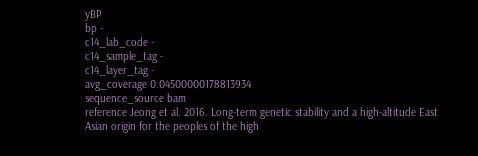yBP
bp -
c14_lab_code -
c14_sample_tag -
c14_layer_tag -
avg_coverage 0.04500000178813934
sequence_source bam
reference Jeong et al. 2016. Long-term genetic stability and a high-altitude East Asian origin for the peoples of the high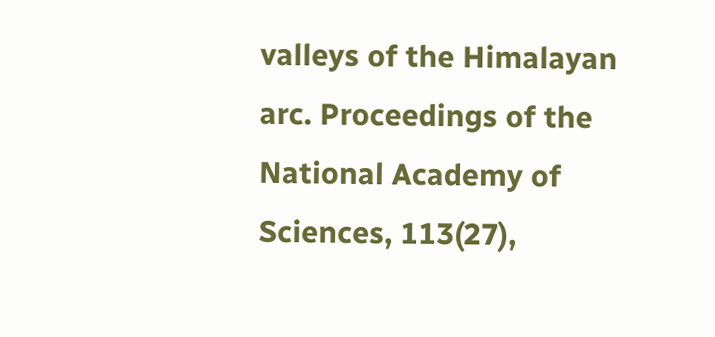valleys of the Himalayan arc. Proceedings of the National Academy of Sciences, 113(27),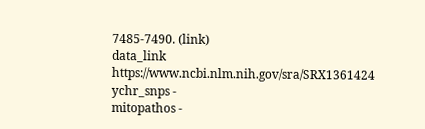7485-7490. (link)
data_link https://www.ncbi.nlm.nih.gov/sra/SRX1361424
ychr_snps -
mitopathos -